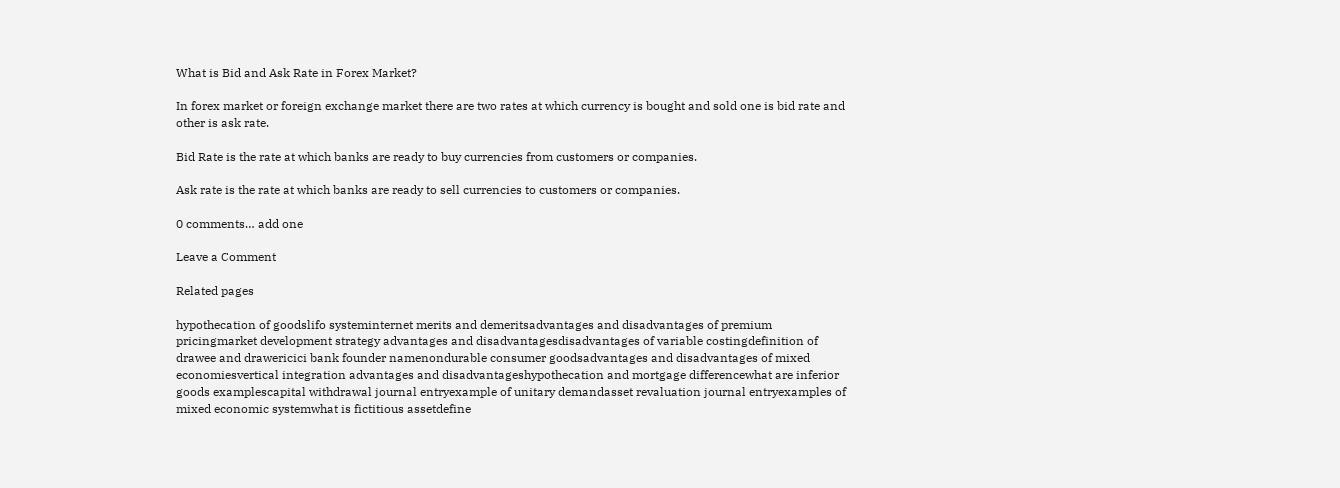What is Bid and Ask Rate in Forex Market?

In forex market or foreign exchange market there are two rates at which currency is bought and sold one is bid rate and other is ask rate.

Bid Rate is the rate at which banks are ready to buy currencies from customers or companies.

Ask rate is the rate at which banks are ready to sell currencies to customers or companies.

0 comments… add one

Leave a Comment

Related pages

hypothecation of goodslifo systeminternet merits and demeritsadvantages and disadvantages of premium pricingmarket development strategy advantages and disadvantagesdisadvantages of variable costingdefinition of drawee and drawericici bank founder namenondurable consumer goodsadvantages and disadvantages of mixed economiesvertical integration advantages and disadvantageshypothecation and mortgage differencewhat are inferior goods examplescapital withdrawal journal entryexample of unitary demandasset revaluation journal entryexamples of mixed economic systemwhat is fictitious assetdefine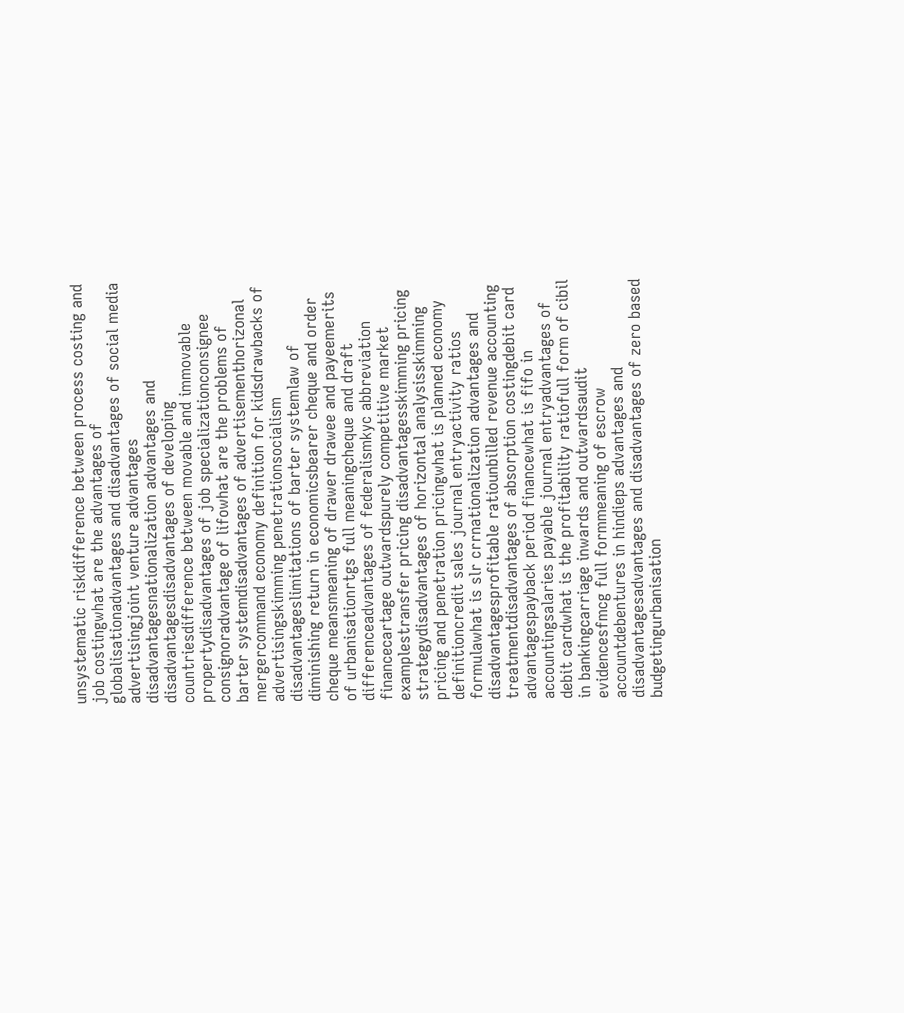unsystematic riskdifference between process costing and job costingwhat are the advantages of globalisationadvantages and disadvantages of social media advertisingjoint venture advantages disadvantagesnationalization advantages and disadvantagesdisadvantages of developing countriesdifference between movable and immovable propertydisadvantages of job specializationconsignee consignoradvantage of lifowhat are the problems of barter systemdisadvantages of advertisementhorizonal mergercommand economy definition for kidsdrawbacks of advertisingskimming penetrationsocialism disadvantageslimitations of barter systemlaw of diminishing return in economicsbearer cheque and order cheque meansmeaning of drawer drawee and payeemerits of urbanisationrtgs full meaningcheque and draft differenceadvantages of federalismkyc abbreviation financecartage outwardspurely competitive market examplestransfer pricing disadvantagesskimming pricing strategydisadvantages of horizontal analysisskimming pricing and penetration pricingwhat is planned economy definitioncredit sales journal entryactivity ratios formulawhat is slr crrnationalization advantages and disadvantagesprofitable ratiounbilled revenue accounting treatmentdisadvantages of absorption costingdebit card advantagespayback period financewhat is fifo in accountingsalaries payable journal entryadvantages of debit cardwhat is the profitability ratiofull form of cibil in bankingcarriage inwards and outwardsaudit evidencesfmcg full formmeaning of escrow accountdebentures in hindieps advantages and disadvantagesadvantages and disadvantages of zero based budgetingurbanisation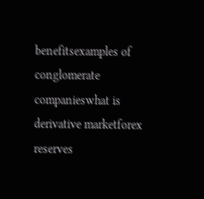benefitsexamples of conglomerate companieswhat is derivative marketforex reserves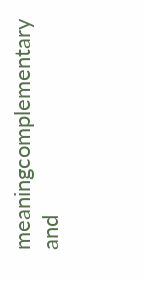meaningcomplementary and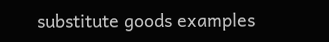substitute goods examples